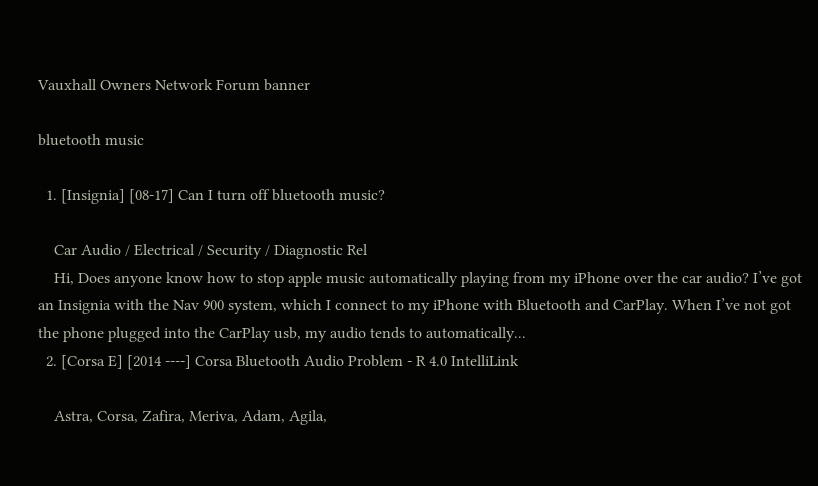Vauxhall Owners Network Forum banner

bluetooth music

  1. [Insignia] [08-17] Can I turn off bluetooth music?

    Car Audio / Electrical / Security / Diagnostic Rel
    Hi, Does anyone know how to stop apple music automatically playing from my iPhone over the car audio? I’ve got an Insignia with the Nav 900 system, which I connect to my iPhone with Bluetooth and CarPlay. When I’ve not got the phone plugged into the CarPlay usb, my audio tends to automatically...
  2. [Corsa E] [2014 ----] Corsa Bluetooth Audio Problem - R 4.0 IntelliLink

    Astra, Corsa, Zafira, Meriva, Adam, Agila,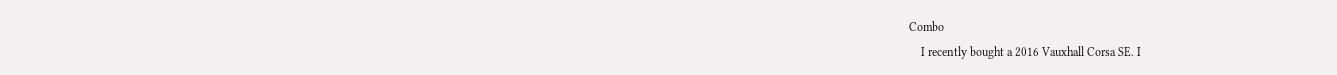Combo
    I recently bought a 2016 Vauxhall Corsa SE. I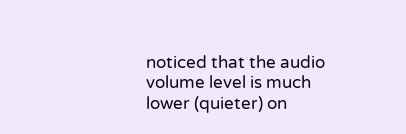noticed that the audio volume level is much lower (quieter) on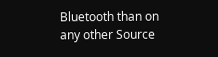Bluetooth than on any other Source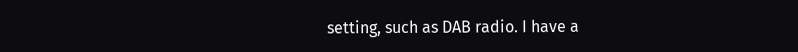setting, such as DAB radio. I have a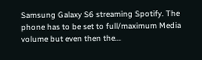Samsung Galaxy S6 streaming Spotify. The phone has to be set to full/maximum Media volume but even then the...